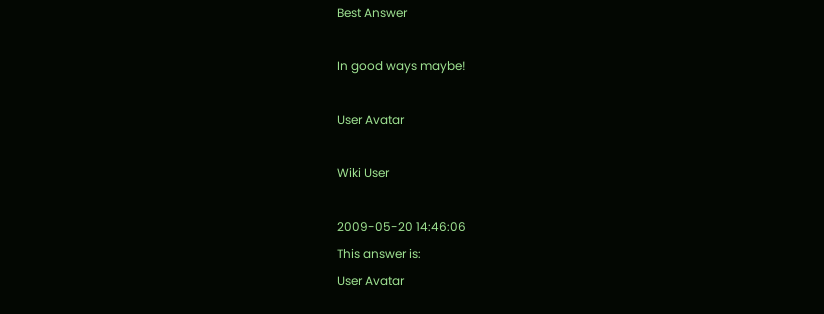Best Answer

In good ways maybe!

User Avatar

Wiki User

2009-05-20 14:46:06
This answer is:
User Avatar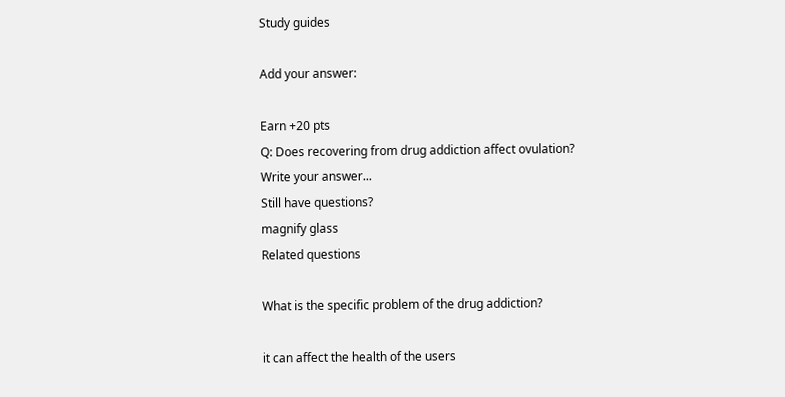Study guides

Add your answer:

Earn +20 pts
Q: Does recovering from drug addiction affect ovulation?
Write your answer...
Still have questions?
magnify glass
Related questions

What is the specific problem of the drug addiction?

it can affect the health of the users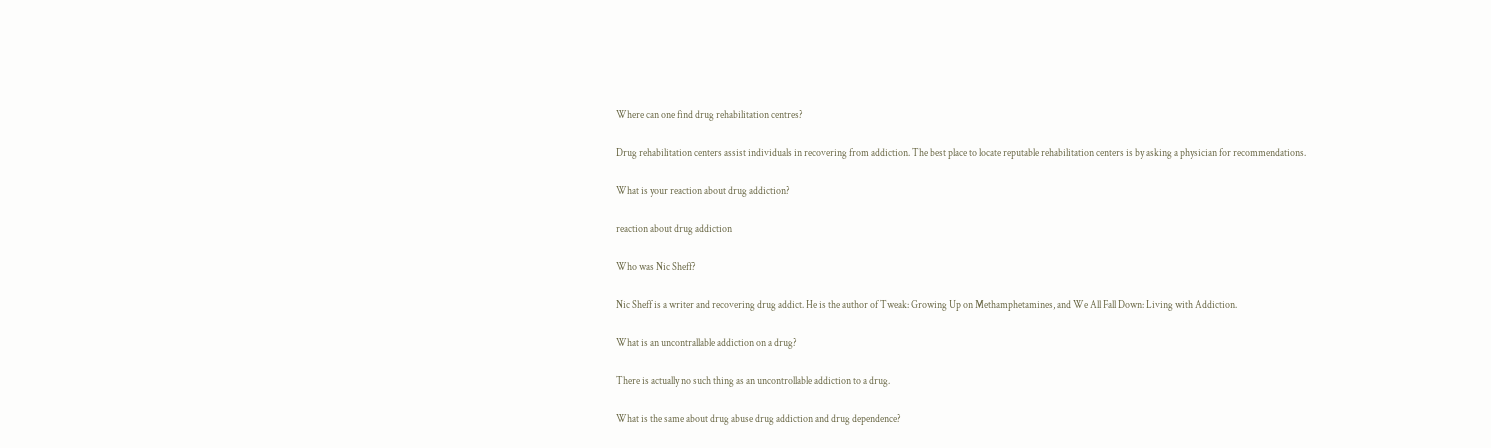Where can one find drug rehabilitation centres?

Drug rehabilitation centers assist individuals in recovering from addiction. The best place to locate reputable rehabilitation centers is by asking a physician for recommendations.

What is your reaction about drug addiction?

reaction about drug addiction

Who was Nic Sheff?

Nic Sheff is a writer and recovering drug addict. He is the author of Tweak: Growing Up on Methamphetamines, and We All Fall Down: Living with Addiction.

What is an uncontrallable addiction on a drug?

There is actually no such thing as an uncontrollable addiction to a drug.

What is the same about drug abuse drug addiction and drug dependence?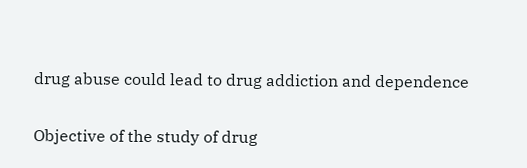drug abuse could lead to drug addiction and dependence

Objective of the study of drug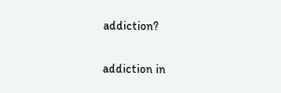addiction?

addiction in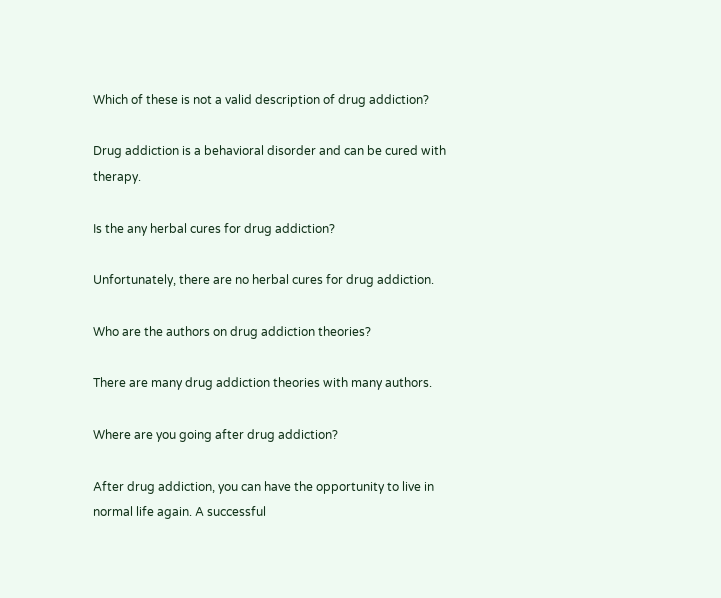Which of these is not a valid description of drug addiction?

Drug addiction is a behavioral disorder and can be cured with therapy.

Is the any herbal cures for drug addiction?

Unfortunately, there are no herbal cures for drug addiction.

Who are the authors on drug addiction theories?

There are many drug addiction theories with many authors.

Where are you going after drug addiction?

After drug addiction, you can have the opportunity to live in normal life again. A successful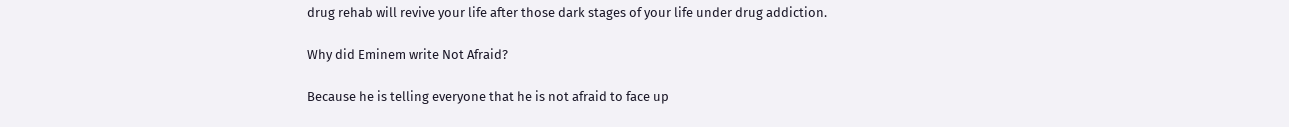drug rehab will revive your life after those dark stages of your life under drug addiction.

Why did Eminem write Not Afraid?

Because he is telling everyone that he is not afraid to face up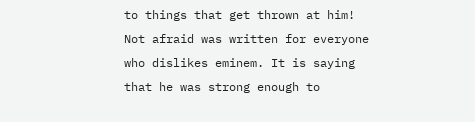to things that get thrown at him! Not afraid was written for everyone who dislikes eminem. It is saying that he was strong enough to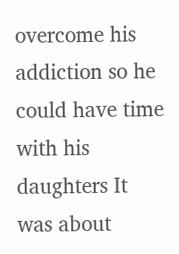overcome his addiction so he could have time with his daughters It was about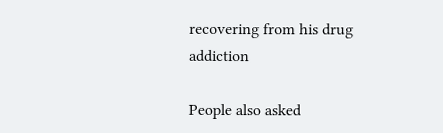recovering from his drug addiction

People also asked